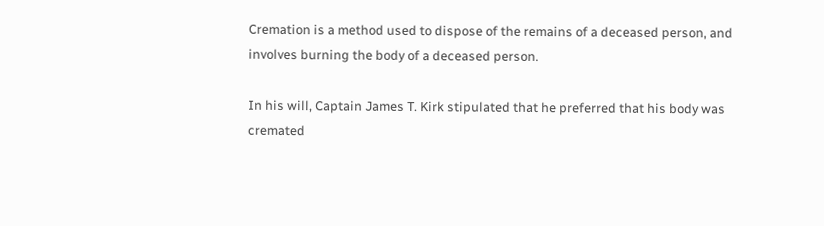Cremation is a method used to dispose of the remains of a deceased person, and involves burning the body of a deceased person.

In his will, Captain James T. Kirk stipulated that he preferred that his body was cremated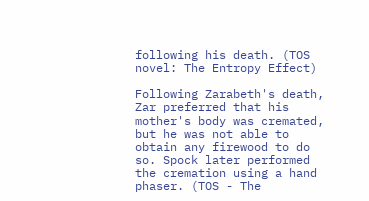following his death. (TOS novel: The Entropy Effect)

Following Zarabeth's death, Zar preferred that his mother's body was cremated, but he was not able to obtain any firewood to do so. Spock later performed the cremation using a hand phaser. (TOS - The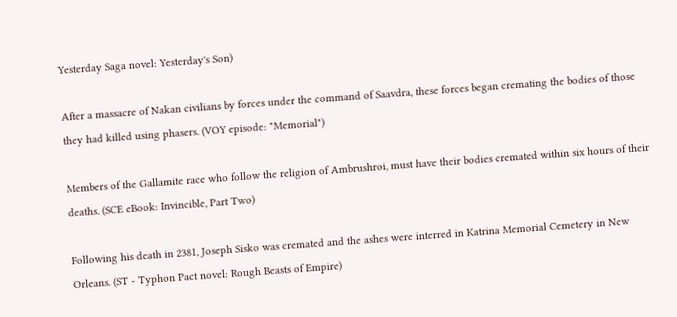Yesterday Saga novel: Yesterday's Son)

After a massacre of Nakan civilians by forces under the command of Saavdra, these forces began cremating the bodies of those they had killed using phasers. (VOY episode: "Memorial")

Members of the Gallamite race who follow the religion of Ambrushroi, must have their bodies cremated within six hours of their deaths. (SCE eBook: Invincible, Part Two)

Following his death in 2381, Joseph Sisko was cremated and the ashes were interred in Katrina Memorial Cemetery in New Orleans. (ST - Typhon Pact novel: Rough Beasts of Empire)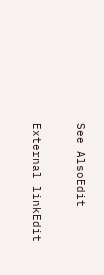See AlsoEdit

External linkEdit